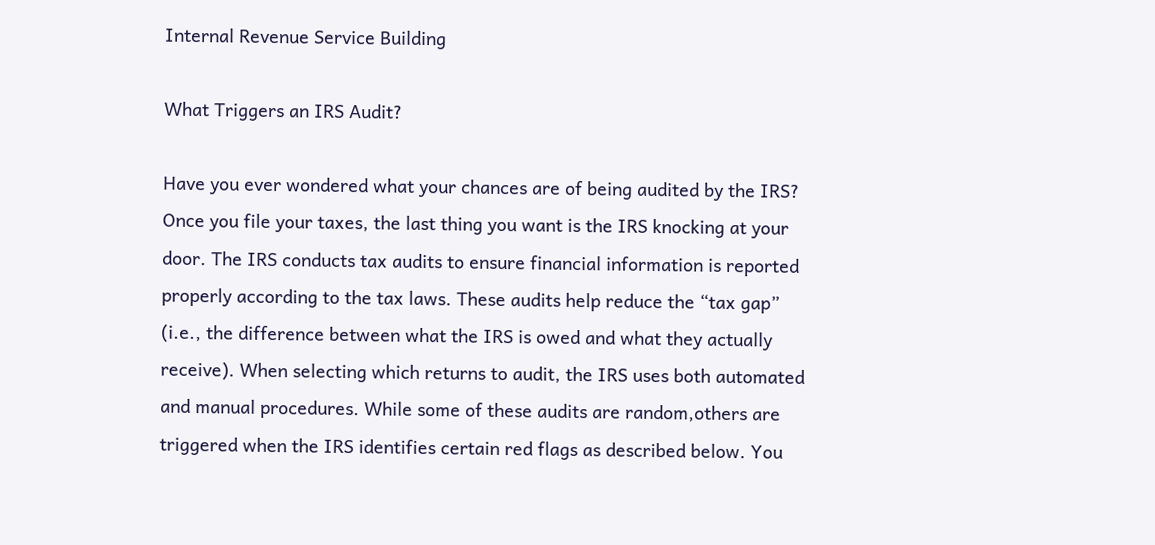Internal Revenue Service Building

What Triggers an IRS Audit?

Have you ever wondered what your chances are of being audited by the IRS? Once you file your taxes, the last thing you want is the IRS knocking at your door. The IRS conducts tax audits to ensure financial information is reported properly according to the tax laws. These audits help reduce the “tax gap” (i.e., the difference between what the IRS is owed and what they actually receive). When selecting which returns to audit, the IRS uses both automated and manual procedures. While some of these audits are random,others are triggered when the IRS identifies certain red flags as described below. You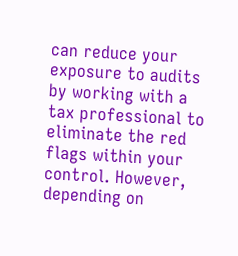can reduce your exposure to audits by working with a tax professional to eliminate the red flags within your control. However, depending on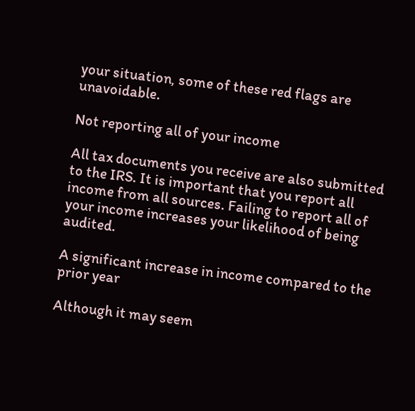your situation, some of these red flags are unavoidable.

Not reporting all of your income

All tax documents you receive are also submitted to the IRS. It is important that you report all income from all sources. Failing to report all of your income increases your likelihood of being audited.

A significant increase in income compared to the prior year

Although it may seem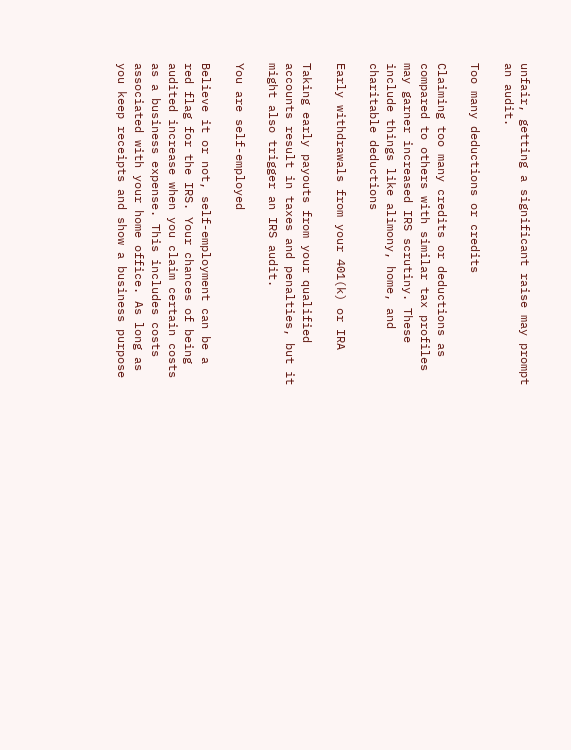unfair, getting a significant raise may prompt an audit.

Too many deductions or credits

Claiming too many credits or deductions as compared to others with similar tax profiles may garner increased IRS scrutiny. These include things like alimony, home, and charitable deductions

Early withdrawals from your 401(k) or IRA

Taking early payouts from your qualified accounts result in taxes and penalties, but it might also trigger an IRS audit.

You are self-employed

Believe it or not, self-employment can be a red flag for the IRS. Your chances of being audited increase when you claim certain costs as a business expense. This includes costs associated with your home office. As long as you keep receipts and show a business purpose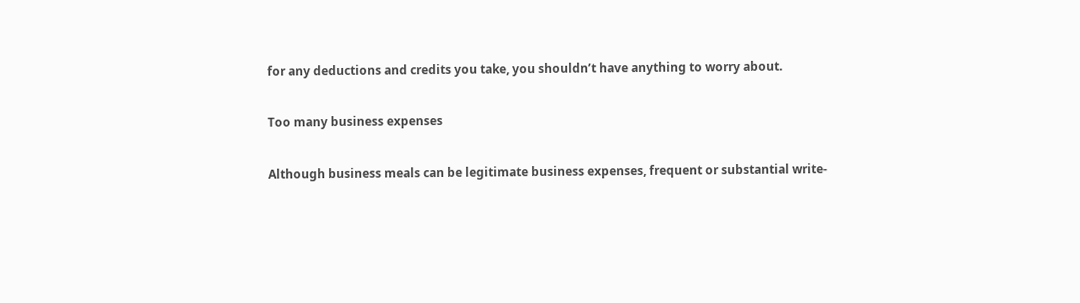for any deductions and credits you take, you shouldn’t have anything to worry about.

Too many business expenses

Although business meals can be legitimate business expenses, frequent or substantial write-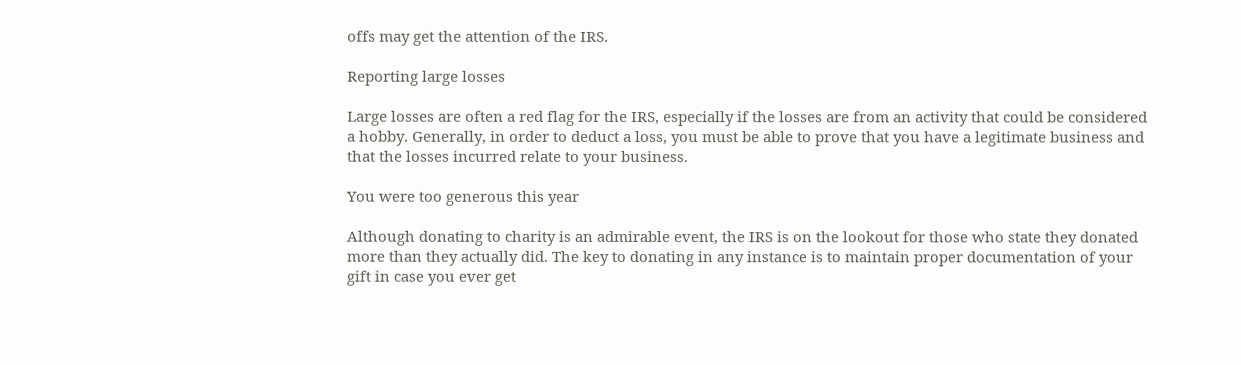offs may get the attention of the IRS.

Reporting large losses

Large losses are often a red flag for the IRS, especially if the losses are from an activity that could be considered a hobby. Generally, in order to deduct a loss, you must be able to prove that you have a legitimate business and that the losses incurred relate to your business.

You were too generous this year

Although donating to charity is an admirable event, the IRS is on the lookout for those who state they donated more than they actually did. The key to donating in any instance is to maintain proper documentation of your gift in case you ever get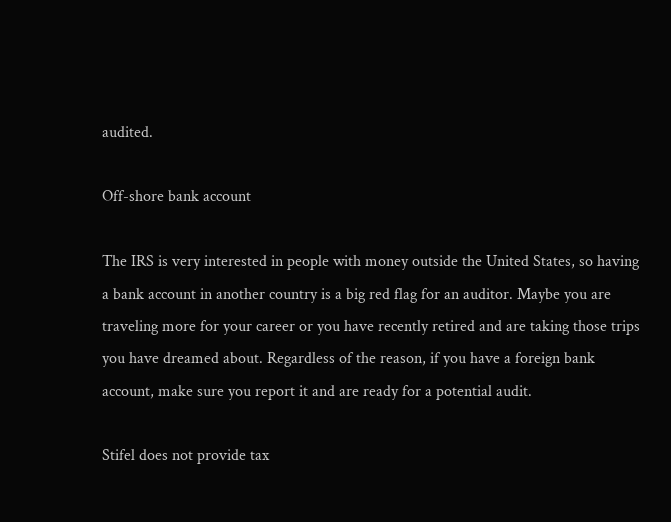audited.

Off-shore bank account

The IRS is very interested in people with money outside the United States, so having a bank account in another country is a big red flag for an auditor. Maybe you are traveling more for your career or you have recently retired and are taking those trips you have dreamed about. Regardless of the reason, if you have a foreign bank account, make sure you report it and are ready for a potential audit.

Stifel does not provide tax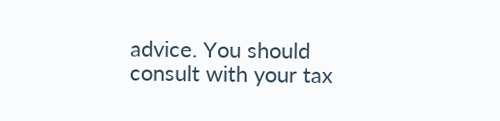advice. You should consult with your tax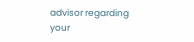advisor regarding your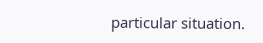particular situation.